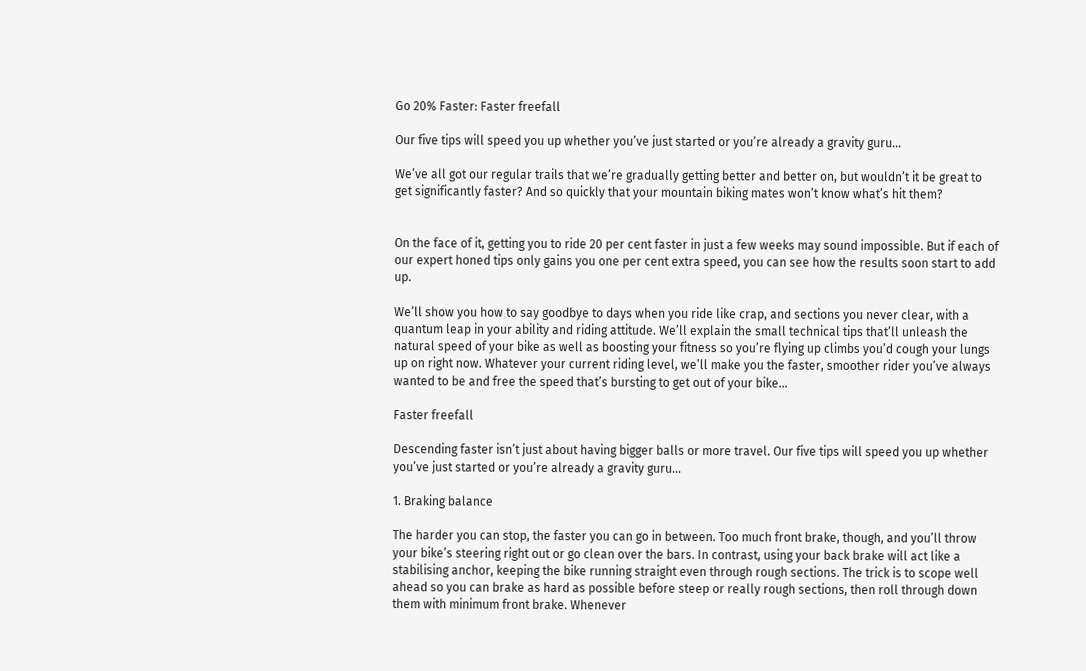Go 20% Faster: Faster freefall

Our five tips will speed you up whether you’ve just started or you’re already a gravity guru…

We’ve all got our regular trails that we’re gradually getting better and better on, but wouldn’t it be great to get significantly faster? And so quickly that your mountain biking mates won’t know what’s hit them?


On the face of it, getting you to ride 20 per cent faster in just a few weeks may sound impossible. But if each of our expert honed tips only gains you one per cent extra speed, you can see how the results soon start to add up.

We’ll show you how to say goodbye to days when you ride like crap, and sections you never clear, with a quantum leap in your ability and riding attitude. We’ll explain the small technical tips that’ll unleash the natural speed of your bike as well as boosting your fitness so you’re flying up climbs you’d cough your lungs up on right now. Whatever your current riding level, we’ll make you the faster, smoother rider you’ve always wanted to be and free the speed that’s bursting to get out of your bike…

Faster freefall

Descending faster isn’t just about having bigger balls or more travel. Our five tips will speed you up whether you’ve just started or you’re already a gravity guru…

1. Braking balance

The harder you can stop, the faster you can go in between. Too much front brake, though, and you’ll throw your bike’s steering right out or go clean over the bars. In contrast, using your back brake will act like a stabilising anchor, keeping the bike running straight even through rough sections. The trick is to scope well ahead so you can brake as hard as possible before steep or really rough sections, then roll through down them with minimum front brake. Whenever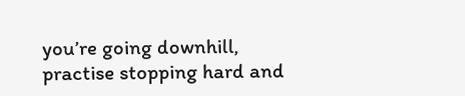you’re going downhill, practise stopping hard and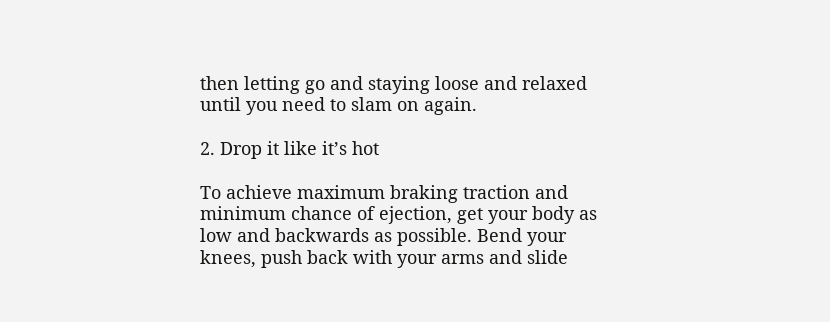then letting go and staying loose and relaxed until you need to slam on again.

2. Drop it like it’s hot

To achieve maximum braking traction and minimum chance of ejection, get your body as low and backwards as possible. Bend your knees, push back with your arms and slide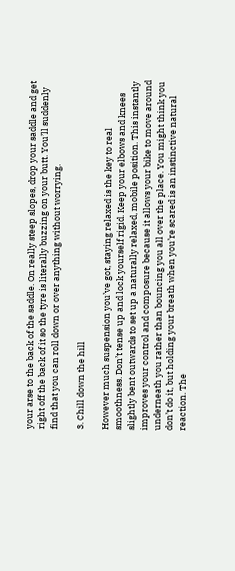your arse to the back of the saddle. On really steep slopes, drop your saddle and get right off the back of it so the tyre is literally buzzing on your butt. You’ll suddenly find that you can roll down or over anything without worrying.

3. Chill down the hill

However much suspension you’ve got, staying relaxed is the key to real smoothness. Don’t tense up and lock yourself rigid. Keep your elbows and knees slightly bent outwards to set up a naturally relaxed, mobile position. This instantly improves your control and composure because it allows your bike to move around underneath you rather than bouncing you all over the place. You might think you don’t do it, but holding your breath when you’re scared is an instinctive natural reaction. The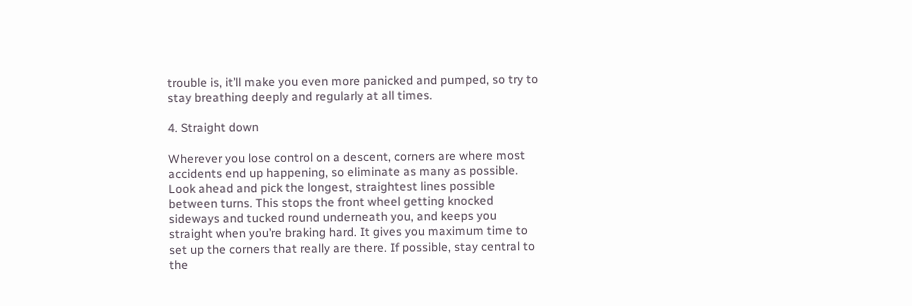trouble is, it’ll make you even more panicked and pumped, so try to stay breathing deeply and regularly at all times.

4. Straight down

Wherever you lose control on a descent, corners are where most accidents end up happening, so eliminate as many as possible. Look ahead and pick the longest, straightest lines possible between turns. This stops the front wheel getting knocked sideways and tucked round underneath you, and keeps you straight when you’re braking hard. It gives you maximum time to set up the corners that really are there. If possible, stay central to the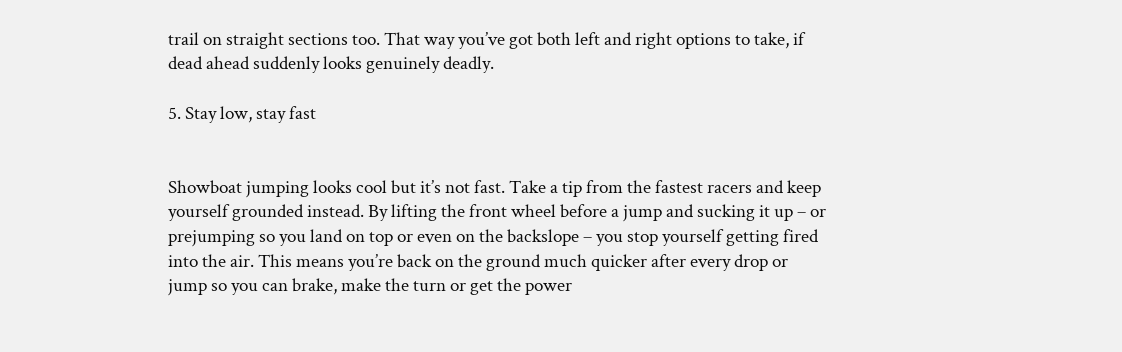trail on straight sections too. That way you’ve got both left and right options to take, if dead ahead suddenly looks genuinely deadly.

5. Stay low, stay fast


Showboat jumping looks cool but it’s not fast. Take a tip from the fastest racers and keep yourself grounded instead. By lifting the front wheel before a jump and sucking it up – or prejumping so you land on top or even on the backslope – you stop yourself getting fired into the air. This means you’re back on the ground much quicker after every drop or jump so you can brake, make the turn or get the power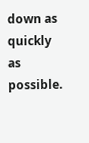down as quickly as possible.